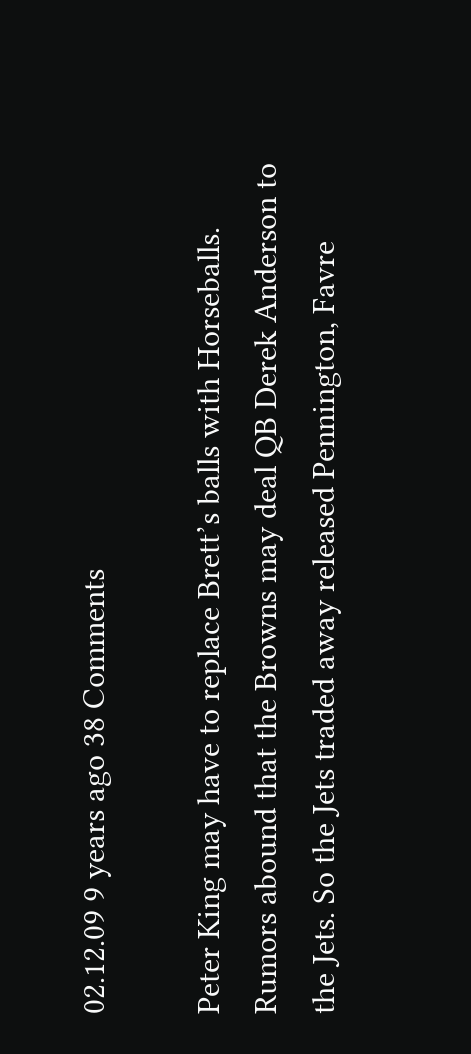02.12.09 9 years ago 38 Comments

Peter King may have to replace Brett’s balls with Horseballs. Rumors abound that the Browns may deal QB Derek Anderson to the Jets. So the Jets traded away released Pennington, Favre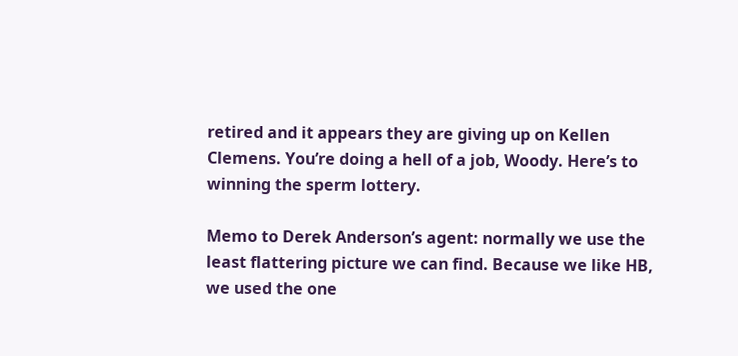retired and it appears they are giving up on Kellen Clemens. You’re doing a hell of a job, Woody. Here’s to winning the sperm lottery.

Memo to Derek Anderson’s agent: normally we use the least flattering picture we can find. Because we like HB, we used the one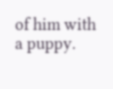of him with a puppy.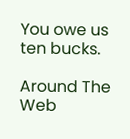You owe us ten bucks.

Around The Web